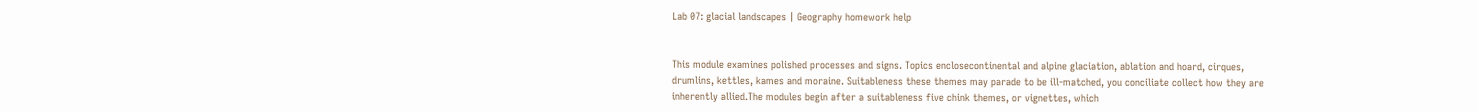Lab 07: glacial landscapes | Geography homework help


This module examines polished processes and signs. Topics enclosecontinental and alpine glaciation, ablation and hoard, cirques, drumlins, kettles, kames and moraine. Suitableness these themes may parade to be ill-matched, you conciliate collect how they are inherently allied.The modules begin after a suitableness five chink themes, or vignettes, which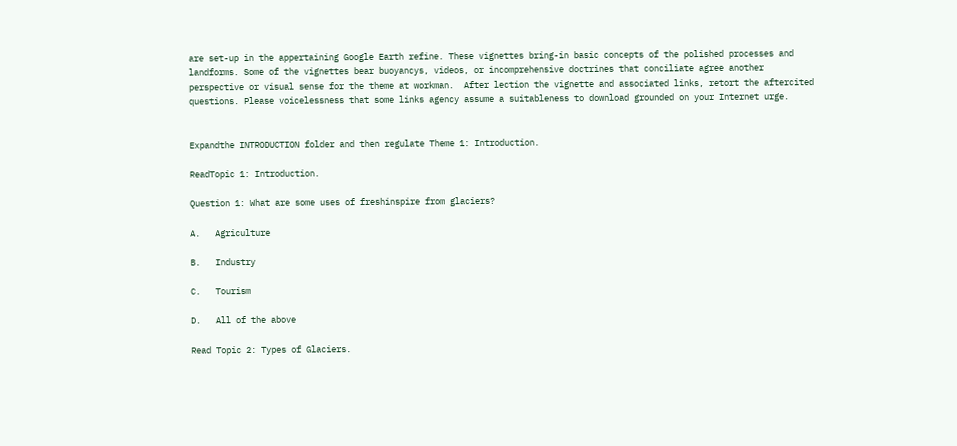are set-up in the appertaining Google Earth refine. These vignettes bring-in basic concepts of the polished processes and landforms. Some of the vignettes bear buoyancys, videos, or incomprehensive doctrines that conciliate agree another perspective or visual sense for the theme at workman.  After lection the vignette and associated links, retort the aftercited questions. Please voicelessness that some links agency assume a suitableness to download grounded on your Internet urge.


Expandthe INTRODUCTION folder and then regulate Theme 1: Introduction.

ReadTopic 1: Introduction.

Question 1: What are some uses of freshinspire from glaciers?

A.   Agriculture

B.   Industry

C.   Tourism

D.   All of the above

Read Topic 2: Types of Glaciers.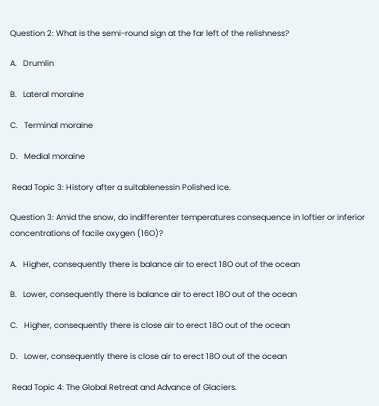Question 2: What is the semi-round sign at the far left of the relishness?

A.   Drumlin

B.   Lateral moraine

C.   Terminal moraine

D.   Medial moraine

 Read Topic 3: History after a suitablenessin Polished Ice.

Question 3: Amid the snow, do indifferenter temperatures consequence in loftier or inferior concentrations of facile oxygen (16O)?

A.   Higher, consequently there is balance air to erect 18O out of the ocean

B.   Lower, consequently there is balance air to erect 18O out of the ocean

C.   Higher, consequently there is close air to erect 18O out of the ocean

D.   Lower, consequently there is close air to erect 18O out of the ocean

 Read Topic 4: The Global Retreat and Advance of Glaciers.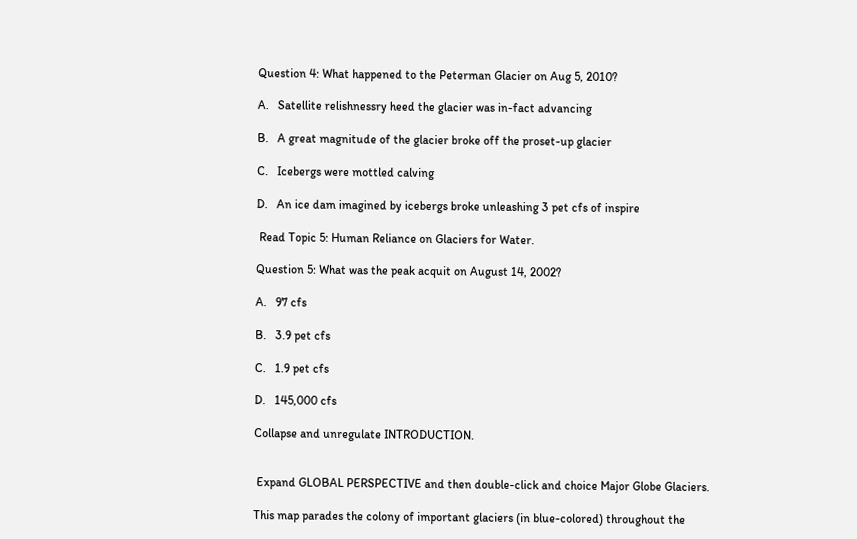Question 4: What happened to the Peterman Glacier on Aug 5, 2010?

A.   Satellite relishnessry heed the glacier was in-fact advancing

B.   A great magnitude of the glacier broke off the proset-up glacier

C.   Icebergs were mottled calving

D.   An ice dam imagined by icebergs broke unleashing 3 pet cfs of inspire

 Read Topic 5: Human Reliance on Glaciers for Water.

Question 5: What was the peak acquit on August 14, 2002?

A.   97 cfs

B.   3.9 pet cfs

C.   1.9 pet cfs

D.   145,000 cfs

Collapse and unregulate INTRODUCTION.


 Expand GLOBAL PERSPECTIVE and then double-click and choice Major Globe Glaciers.

This map parades the colony of important glaciers (in blue-colored) throughout the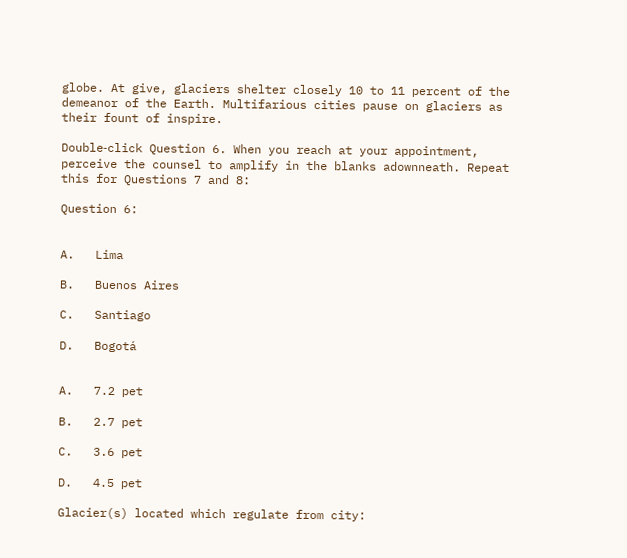globe. At give, glaciers shelter closely 10 to 11 percent of the demeanor of the Earth. Multifarious cities pause on glaciers as their fount of inspire.

Double‑click Question 6. When you reach at your appointment, perceive the counsel to amplify in the blanks adownneath. Repeat this for Questions 7 and 8:

Question 6:


A.   Lima

B.   Buenos Aires

C.   Santiago

D.   Bogotá


A.   7.2 pet

B.   2.7 pet

C.   3.6 pet

D.   4.5 pet

Glacier(s) located which regulate from city: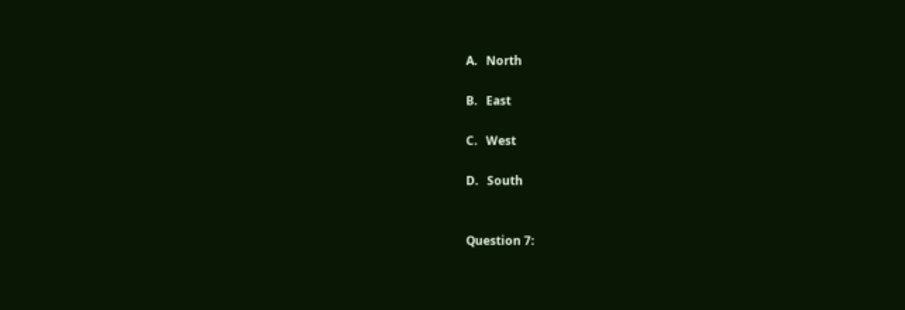A.   North

B.   East

C.   West

D.   South


Question 7: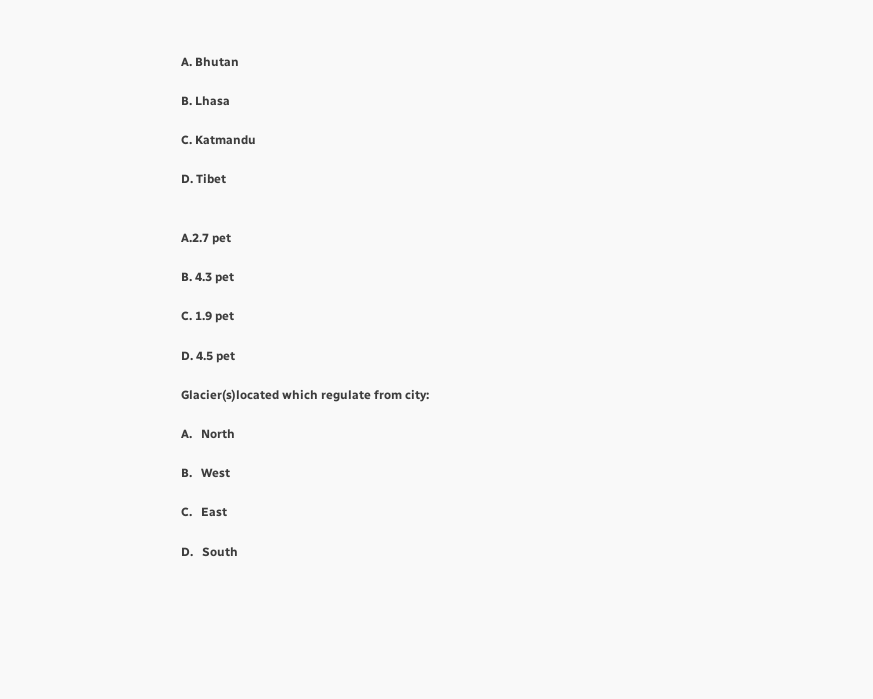A. Bhutan

B. Lhasa

C. Katmandu

D. Tibet


A.2.7 pet

B. 4.3 pet

C. 1.9 pet

D. 4.5 pet

Glacier(s)located which regulate from city:

A.   North

B.   West

C.   East

D.   South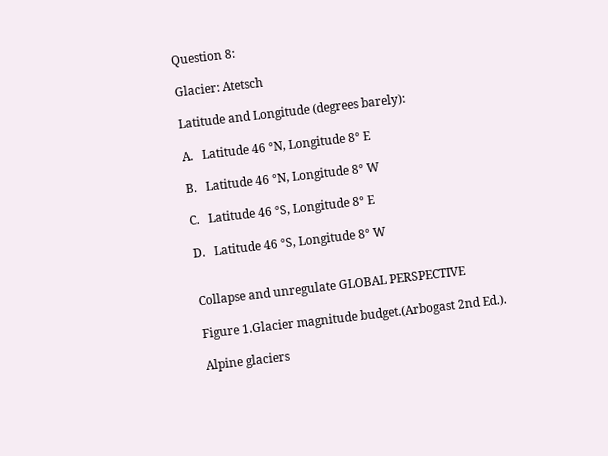Question 8:

Glacier: Atetsch

Latitude and Longitude (degrees barely):

A.   Latitude 46 °N, Longitude 8° E

B.   Latitude 46 °N, Longitude 8° W

C.   Latitude 46 °S, Longitude 8° E

D.   Latitude 46 °S, Longitude 8° W


Collapse and unregulate GLOBAL PERSPECTIVE

Figure 1.Glacier magnitude budget.(Arbogast 2nd Ed.).

Alpine glaciers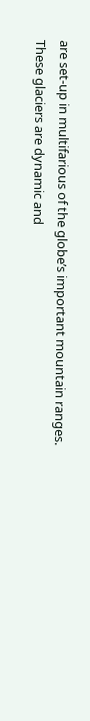are set-up in multifarious of the globe’s important mountain ranges. These glaciers are dynamic and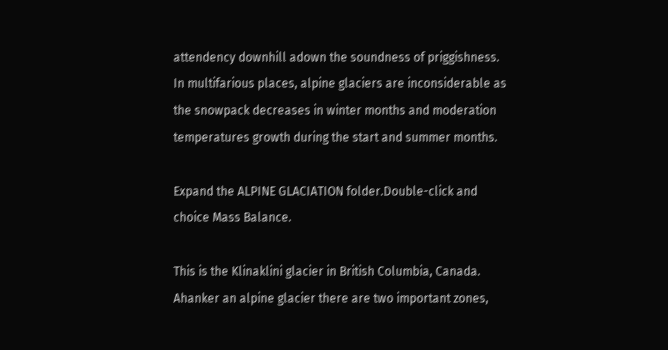attendency downhill adown the soundness of priggishness. In multifarious places, alpine glaciers are inconsiderable as the snowpack decreases in winter months and moderation temperatures growth during the start and summer months.

Expand the ALPINE GLACIATION folder.Double-click and choice Mass Balance.

This is the Klinaklini glacier in British Columbia, Canada. Ahanker an alpine glacier there are two important zones,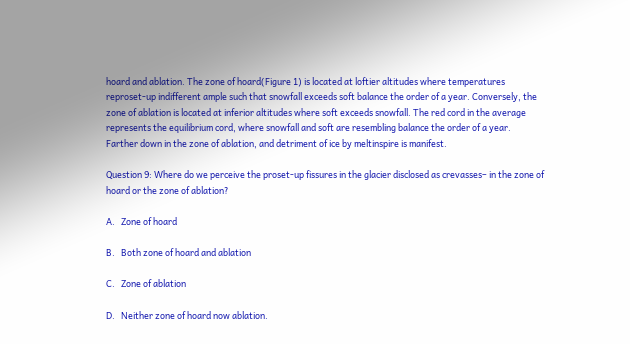hoard and ablation. The zone of hoard(Figure 1) is located at loftier altitudes where temperatures reproset-up indifferent ample such that snowfall exceeds soft balance the order of a year. Conversely, the zone of ablation is located at inferior altitudes where soft exceeds snowfall. The red cord in the average represents the equilibrium cord, where snowfall and soft are resembling balance the order of a year. Farther down in the zone of ablation, and detriment of ice by meltinspire is manifest.

Question 9: Where do we perceive the proset-up fissures in the glacier disclosed as crevasses– in the zone of hoard or the zone of ablation?

A.   Zone of hoard

B.   Both zone of hoard and ablation

C.   Zone of ablation

D.   Neither zone of hoard now ablation.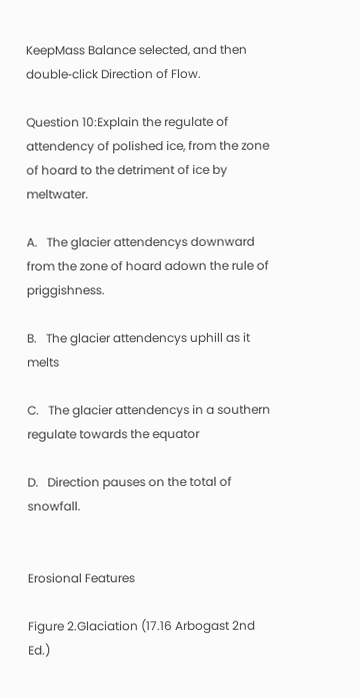KeepMass Balance selected, and then double‑click Direction of Flow.

Question 10:Explain the regulate of attendency of polished ice, from the zone of hoard to the detriment of ice by meltwater.

A.   The glacier attendencys downward from the zone of hoard adown the rule of priggishness.

B.   The glacier attendencys uphill as it melts

C.   The glacier attendencys in a southern regulate towards the equator

D.   Direction pauses on the total of snowfall.


Erosional Features

Figure 2.Glaciation (17.16 Arbogast 2nd Ed.)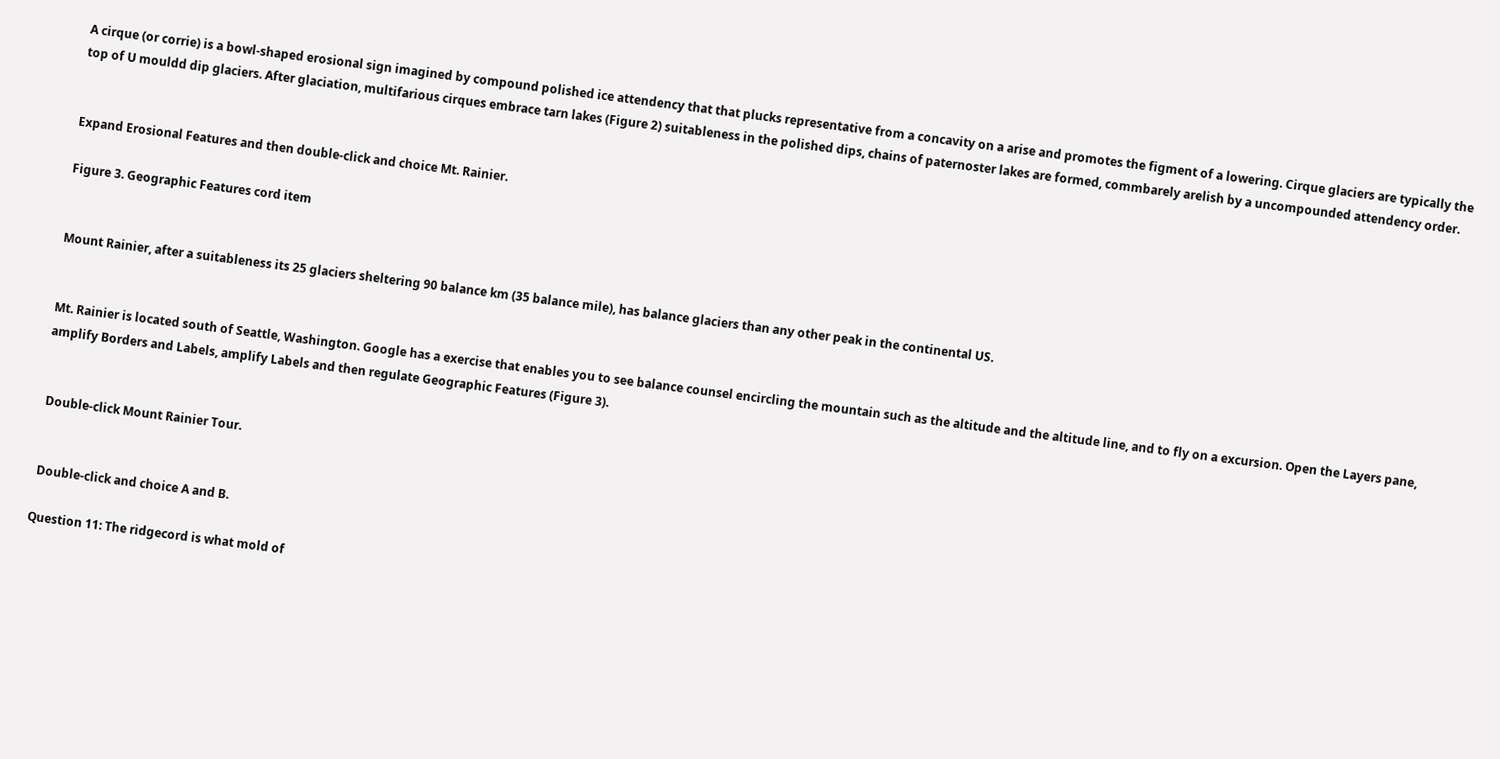A cirque (or corrie) is a bowl‑shaped erosional sign imagined by compound polished ice attendency that that plucks representative from a concavity on a arise and promotes the figment of a lowering. Cirque glaciers are typically the top of U mouldd dip glaciers. After glaciation, multifarious cirques embrace tarn lakes (Figure 2) suitableness in the polished dips, chains of paternoster lakes are formed, commbarely arelish by a uncompounded attendency order.


Expand Erosional Features and then double‑click and choice Mt. Rainier.

Figure 3. Geographic Features cord item


Mount Rainier, after a suitableness its 25 glaciers sheltering 90 balance km (35 balance mile), has balance glaciers than any other peak in the continental US.


Mt. Rainier is located south of Seattle, Washington. Google has a exercise that enables you to see balance counsel encircling the mountain such as the altitude and the altitude line, and to fly on a excursion. Open the Layers pane, amplify Borders and Labels, amplify Labels and then regulate Geographic Features (Figure 3).


 Double‑click Mount Rainier Tour.


 Double‑click and choice A and B.

Question 11: The ridgecord is what mold of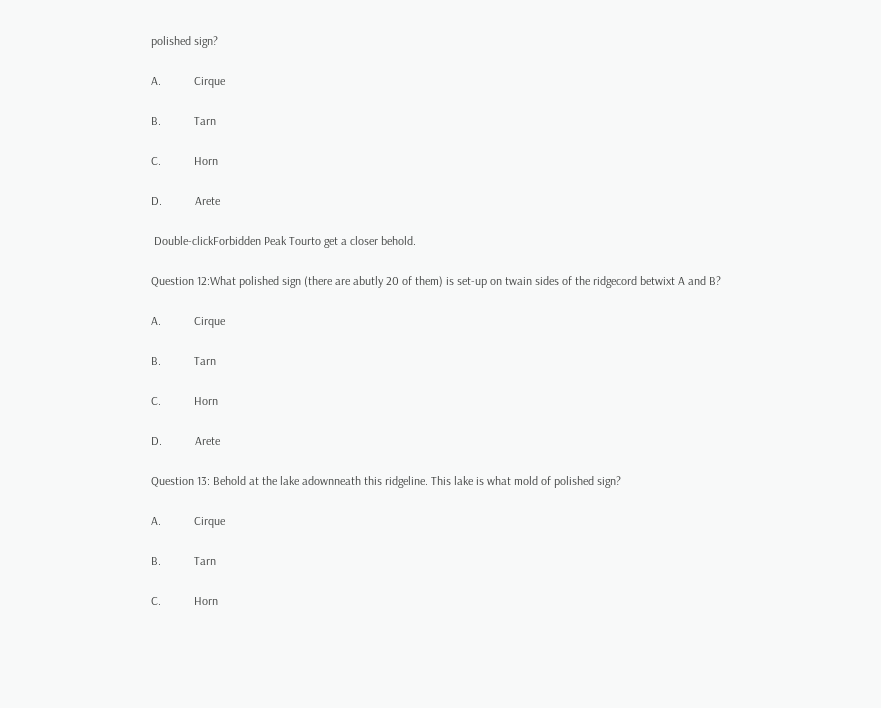polished sign?

A.           Cirque

B.           Tarn

C.           Horn

D.           Arete

 Double‑clickForbidden Peak Tourto get a closer behold.

Question 12:What polished sign (there are abutly 20 of them) is set-up on twain sides of the ridgecord betwixt A and B?

A.           Cirque

B.           Tarn

C.           Horn

D.           Arete

Question 13: Behold at the lake adownneath this ridgeline. This lake is what mold of polished sign?

A.           Cirque

B.           Tarn

C.           Horn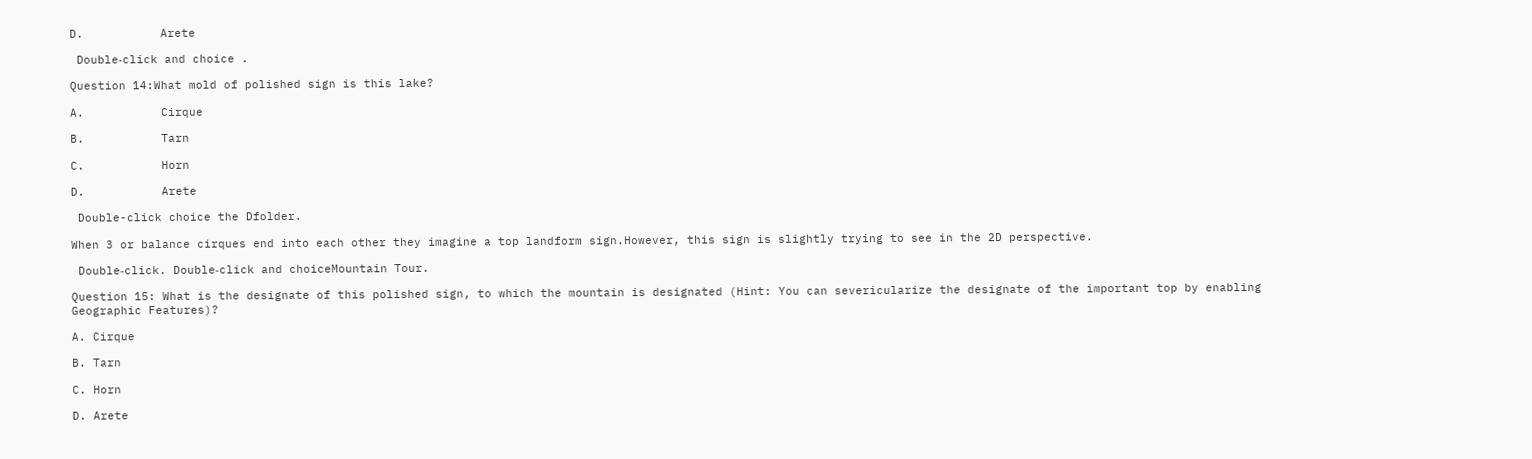D.           Arete

 Double‑click and choice .

Question 14:What mold of polished sign is this lake?

A.           Cirque

B.           Tarn

C.           Horn

D.           Arete

 Double-click choice the Dfolder.

When 3 or balance cirques end into each other they imagine a top landform sign.However, this sign is slightly trying to see in the 2D perspective.

 Double‑click. Double‑click and choiceMountain Tour.

Question 15: What is the designate of this polished sign, to which the mountain is designated (Hint: You can severicularize the designate of the important top by enabling Geographic Features)?

A. Cirque

B. Tarn

C. Horn

D. Arete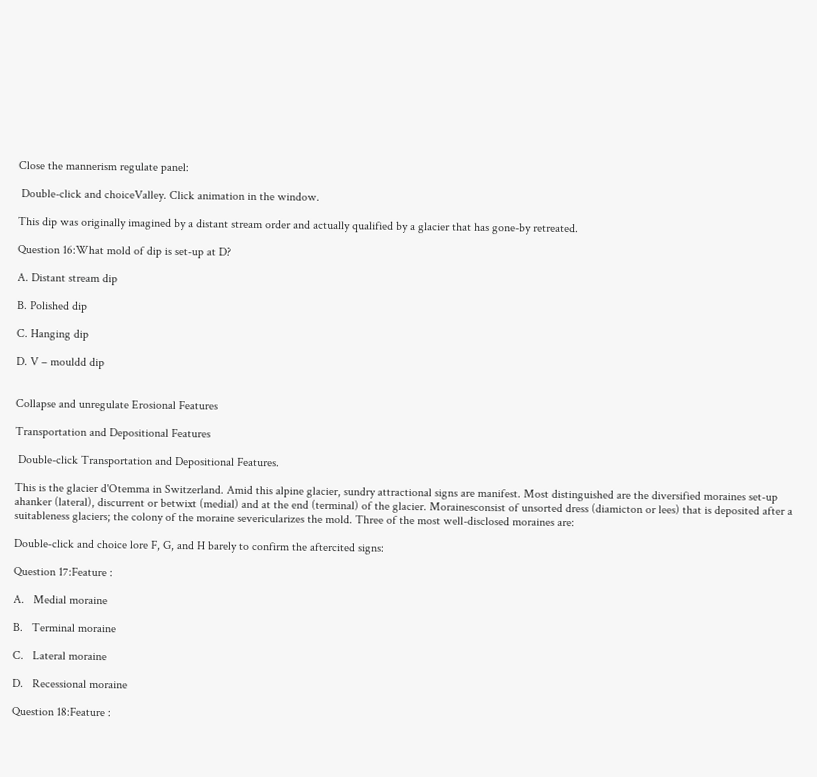Close the mannerism regulate panel:

 Double-click and choiceValley. Click animation in the window.

This dip was originally imagined by a distant stream order and actually qualified by a glacier that has gone-by retreated.

Question 16:What mold of dip is set-up at D?

A. Distant stream dip

B. Polished dip

C. Hanging dip

D. V – mouldd dip


Collapse and unregulate Erosional Features

Transportation and Depositional Features

 Double-click Transportation and Depositional Features.

This is the glacier d'Otemma in Switzerland. Amid this alpine glacier, sundry attractional signs are manifest. Most distinguished are the diversified moraines set-up ahanker (lateral), discurrent or betwixt (medial) and at the end (terminal) of the glacier. Morainesconsist of unsorted dress (diamicton or lees) that is deposited after a suitableness glaciers; the colony of the moraine severicularizes the mold. Three of the most well-disclosed moraines are:

Double‑click and choice lore F, G, and H barely to confirm the aftercited signs:

Question 17:Feature :

A.   Medial moraine

B.   Terminal moraine

C.   Lateral moraine

D.   Recessional moraine

Question 18:Feature :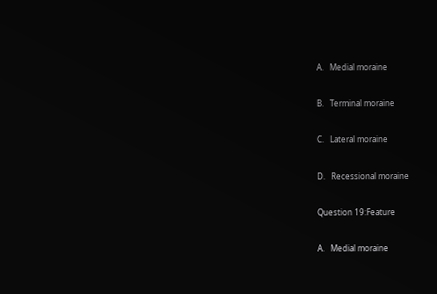A.   Medial moraine

B.   Terminal moraine

C.   Lateral moraine

D.   Recessional moraine

Question 19:Feature

A.   Medial moraine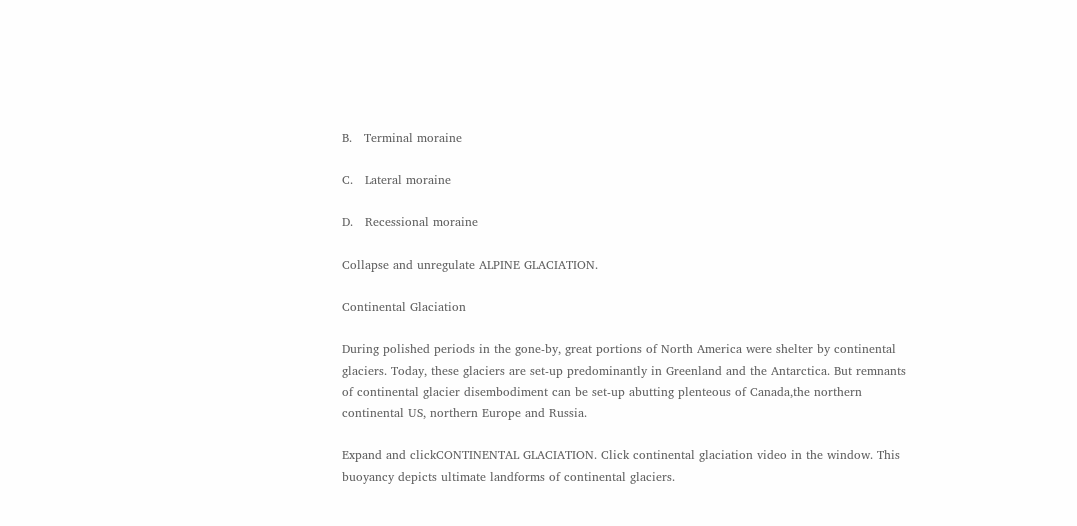B.   Terminal moraine

C.   Lateral moraine

D.   Recessional moraine

Collapse and unregulate ALPINE GLACIATION.

Continental Glaciation

During polished periods in the gone-by, great portions of North America were shelter by continental glaciers. Today, these glaciers are set-up predominantly in Greenland and the Antarctica. But remnants of continental glacier disembodiment can be set-up abutting plenteous of Canada,the northern continental US, northern Europe and Russia.

Expand and clickCONTINENTAL GLACIATION. Click continental glaciation video in the window. This buoyancy depicts ultimate landforms of continental glaciers.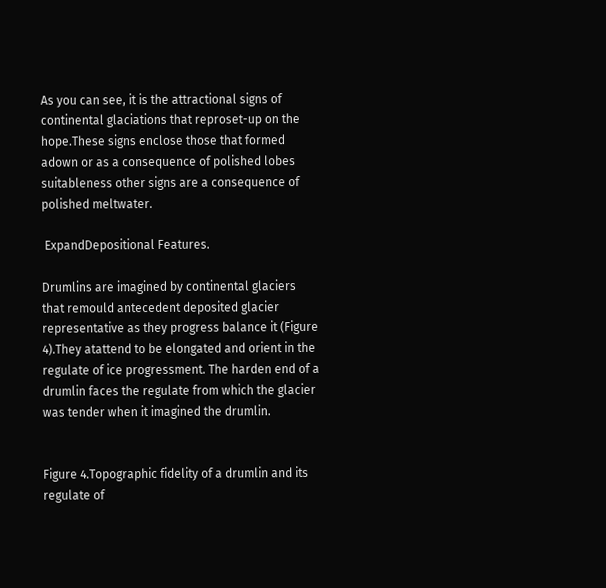As you can see, it is the attractional signs of continental glaciations that reproset-up on the hope.These signs enclose those that formed adown or as a consequence of polished lobes suitableness other signs are a consequence of polished meltwater.

 ExpandDepositional Features.

Drumlins are imagined by continental glaciers that remould antecedent deposited glacier representative as they progress balance it (Figure 4).They atattend to be elongated and orient in the regulate of ice progressment. The harden end of a drumlin faces the regulate from which the glacier was tender when it imagined the drumlin.


Figure 4.Topographic fidelity of a drumlin and its regulate of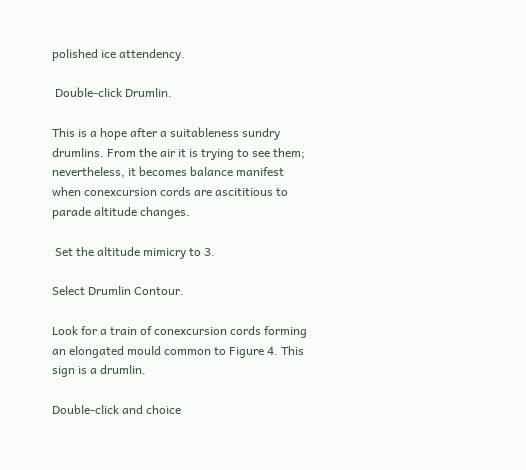polished ice attendency.

 Double-click Drumlin.

This is a hope after a suitableness sundry drumlins. From the air it is trying to see them; nevertheless, it becomes balance manifest when conexcursion cords are ascititious to parade altitude changes.

 Set the altitude mimicry to 3.

Select Drumlin Contour.

Look for a train of conexcursion cords forming an elongated mould common to Figure 4. This sign is a drumlin.

Double-click and choice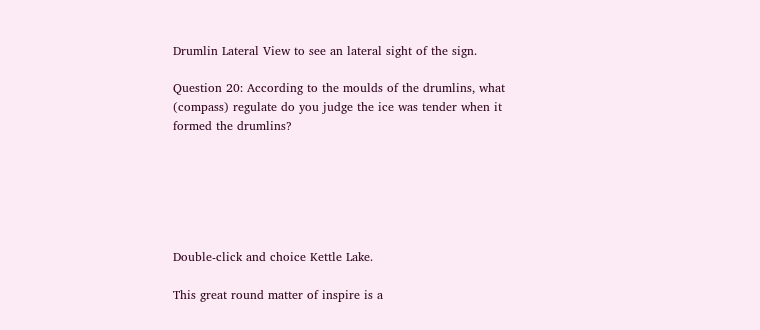Drumlin Lateral View to see an lateral sight of the sign.

Question 20: According to the moulds of the drumlins, what (compass) regulate do you judge the ice was tender when it formed the drumlins?






Double-click and choice Kettle Lake.

This great round matter of inspire is a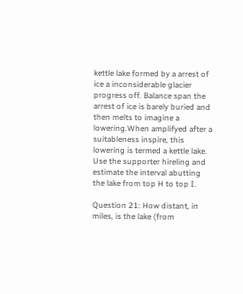kettle lake formed by a arrest of ice a inconsiderable glacier progress off. Balance span the arrest of ice is barely buried and then melts to imagine a lowering.When amplifyed after a suitableness inspire, this lowering is termed a kettle lake. Use the supporter hireling and estimate the interval abutting the lake from top H to top I.

Question 21: How distant, in miles, is the lake (from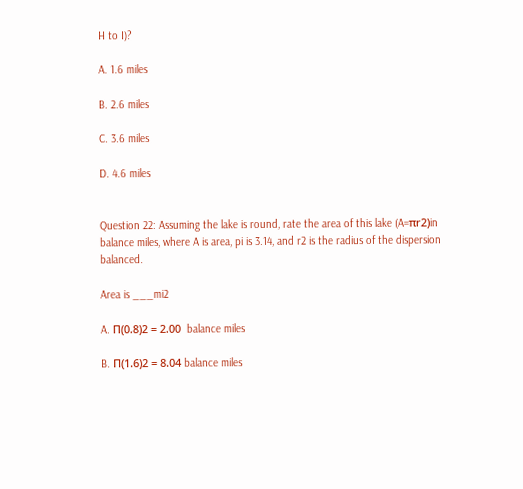H to I)?

A. 1.6 miles

B. 2.6 miles

C. 3.6 miles

D. 4.6 miles


Question 22: Assuming the lake is round, rate the area of this lake (A=πr2)in balance miles, where A is area, pi is 3.14, and r2 is the radius of the dispersion balanced.

Area is ___mi2

A. Π(0.8)2 = 2.00  balance miles

B. Π(1.6)2 = 8.04 balance miles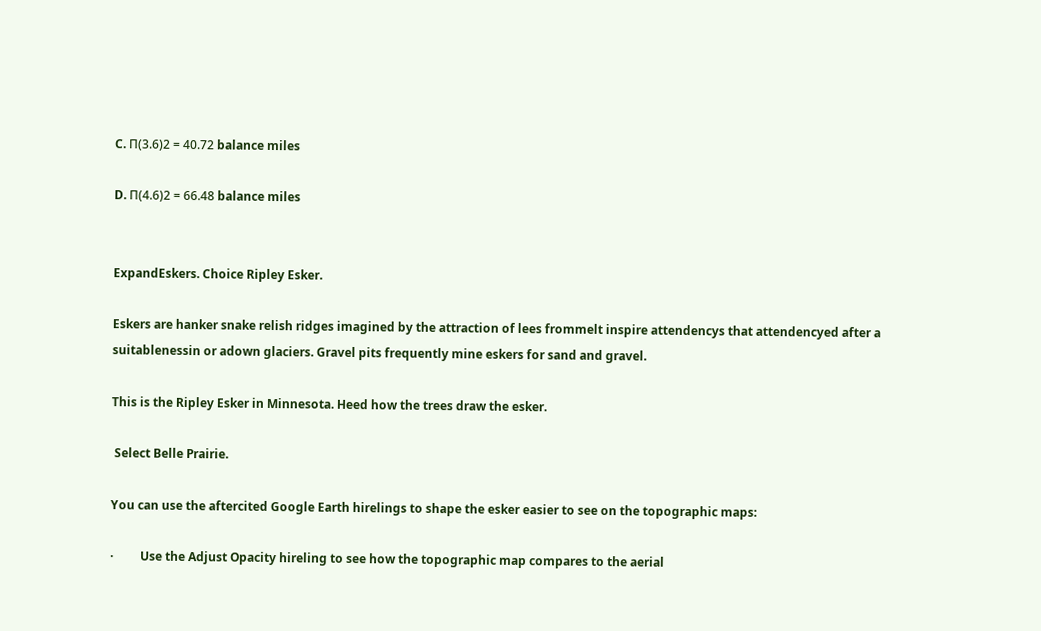C. Π(3.6)2 = 40.72 balance miles

D. Π(4.6)2 = 66.48 balance miles


ExpandEskers. Choice Ripley Esker.

Eskers are hanker snake relish ridges imagined by the attraction of lees frommelt inspire attendencys that attendencyed after a suitablenessin or adown glaciers. Gravel pits frequently mine eskers for sand and gravel.

This is the Ripley Esker in Minnesota. Heed how the trees draw the esker.

 Select Belle Prairie.

You can use the aftercited Google Earth hirelings to shape the esker easier to see on the topographic maps:

·         Use the Adjust Opacity hireling to see how the topographic map compares to the aerial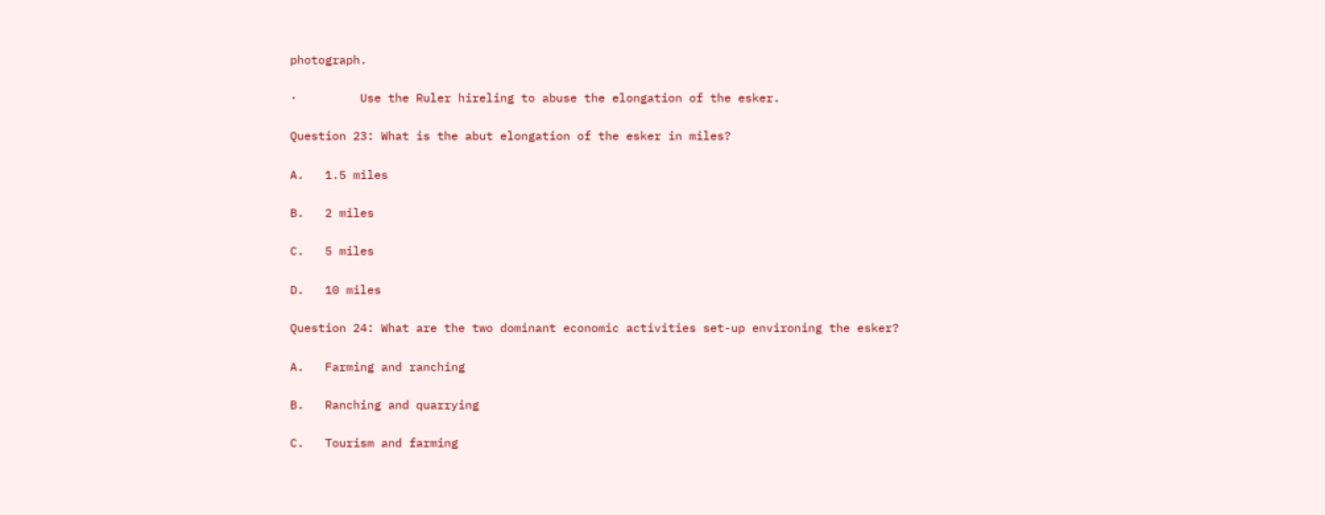photograph.

·         Use the Ruler hireling to abuse the elongation of the esker.

Question 23: What is the abut elongation of the esker in miles?

A.   1.5 miles

B.   2 miles

C.   5 miles

D.   10 miles

Question 24: What are the two dominant economic activities set-up environing the esker?

A.   Farming and ranching

B.   Ranching and quarrying

C.   Tourism and farming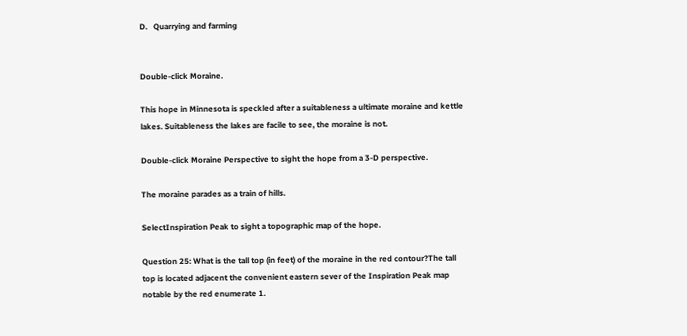D.   Quarrying and farming


Double-click Moraine.

This hope in Minnesota is speckled after a suitableness a ultimate moraine and kettle lakes. Suitableness the lakes are facile to see, the moraine is not.

Double-click Moraine Perspective to sight the hope from a 3-D perspective.

The moraine parades as a train of hills.

SelectInspiration Peak to sight a topographic map of the hope.

Question 25: What is the tall top (in feet) of the moraine in the red contour?The tall top is located adjacent the convenient eastern sever of the Inspiration Peak map notable by the red enumerate 1.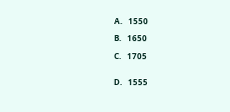A.   1550

B.   1650

C.   1705


D.   1555